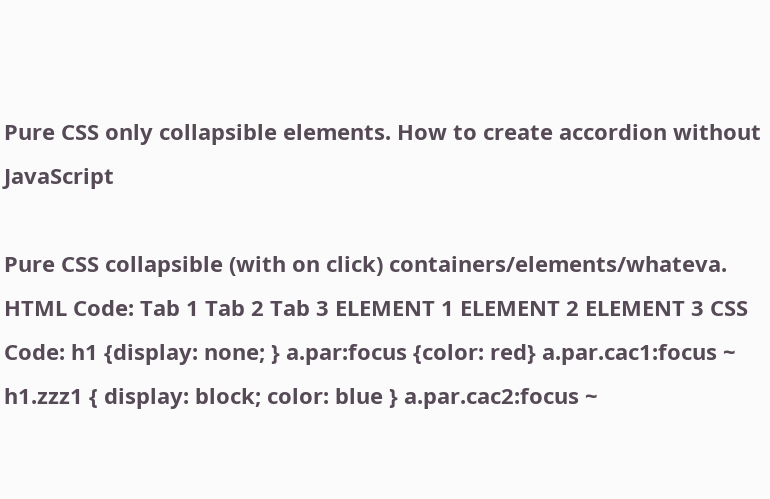Pure CSS only collapsible elements. How to create accordion without JavaScript

Pure CSS collapsible (with on click) containers/elements/whateva. HTML Code: Tab 1 Tab 2 Tab 3 ELEMENT 1 ELEMENT 2 ELEMENT 3 CSS Code: h1 {display: none; } a.par:focus {color: red} a.par.cac1:focus ~ h1.zzz1 { display: block; color: blue } a.par.cac2:focus ~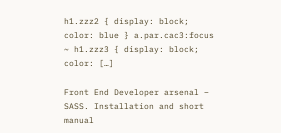h1.zzz2 { display: block; color: blue } a.par.cac3:focus ~ h1.zzz3 { display: block; color: […]

Front End Developer arsenal – SASS. Installation and short manual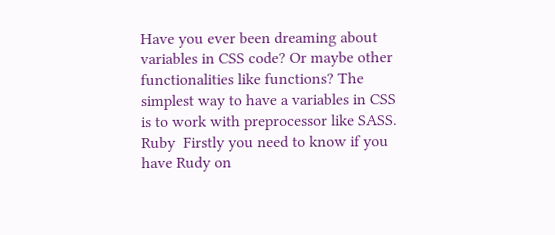Have you ever been dreaming about variables in CSS code? Or maybe other functionalities like functions? The simplest way to have a variables in CSS is to work with preprocessor like SASS. Ruby  Firstly you need to know if you have Rudy on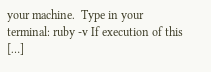your machine.  Type in your terminal: ruby -v If execution of this […]